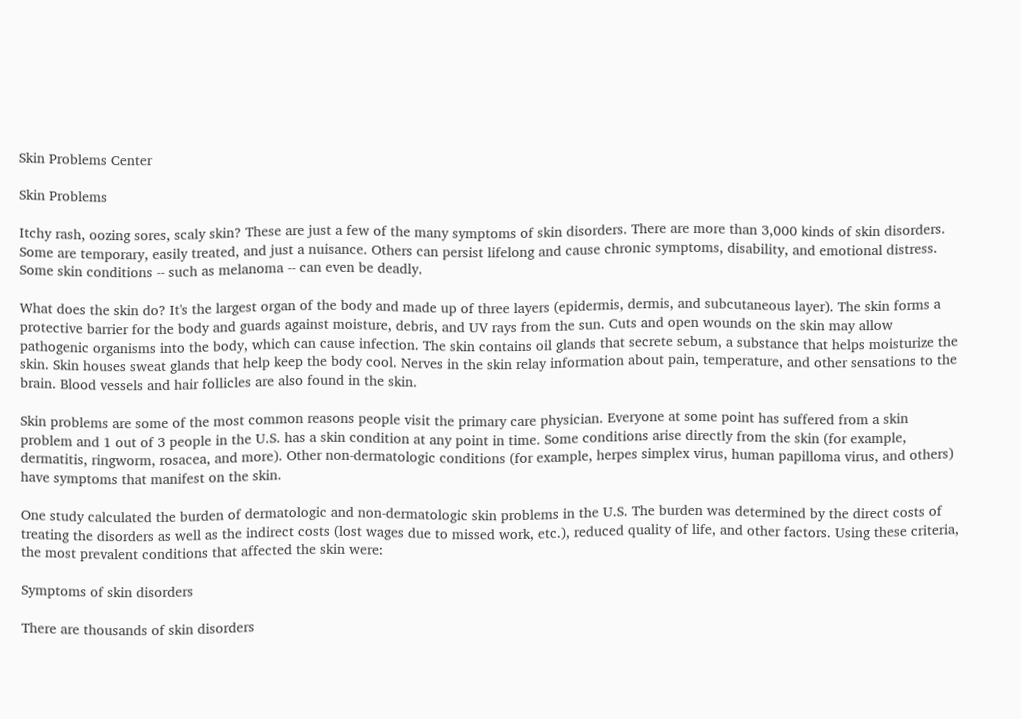Skin Problems Center

Skin Problems

Itchy rash, oozing sores, scaly skin? These are just a few of the many symptoms of skin disorders. There are more than 3,000 kinds of skin disorders. Some are temporary, easily treated, and just a nuisance. Others can persist lifelong and cause chronic symptoms, disability, and emotional distress. Some skin conditions -- such as melanoma -- can even be deadly.

What does the skin do? It's the largest organ of the body and made up of three layers (epidermis, dermis, and subcutaneous layer). The skin forms a protective barrier for the body and guards against moisture, debris, and UV rays from the sun. Cuts and open wounds on the skin may allow pathogenic organisms into the body, which can cause infection. The skin contains oil glands that secrete sebum, a substance that helps moisturize the skin. Skin houses sweat glands that help keep the body cool. Nerves in the skin relay information about pain, temperature, and other sensations to the brain. Blood vessels and hair follicles are also found in the skin.

Skin problems are some of the most common reasons people visit the primary care physician. Everyone at some point has suffered from a skin problem and 1 out of 3 people in the U.S. has a skin condition at any point in time. Some conditions arise directly from the skin (for example, dermatitis, ringworm, rosacea, and more). Other non-dermatologic conditions (for example, herpes simplex virus, human papilloma virus, and others) have symptoms that manifest on the skin.

One study calculated the burden of dermatologic and non-dermatologic skin problems in the U.S. The burden was determined by the direct costs of treating the disorders as well as the indirect costs (lost wages due to missed work, etc.), reduced quality of life, and other factors. Using these criteria, the most prevalent conditions that affected the skin were:

Symptoms of skin disorders

There are thousands of skin disorders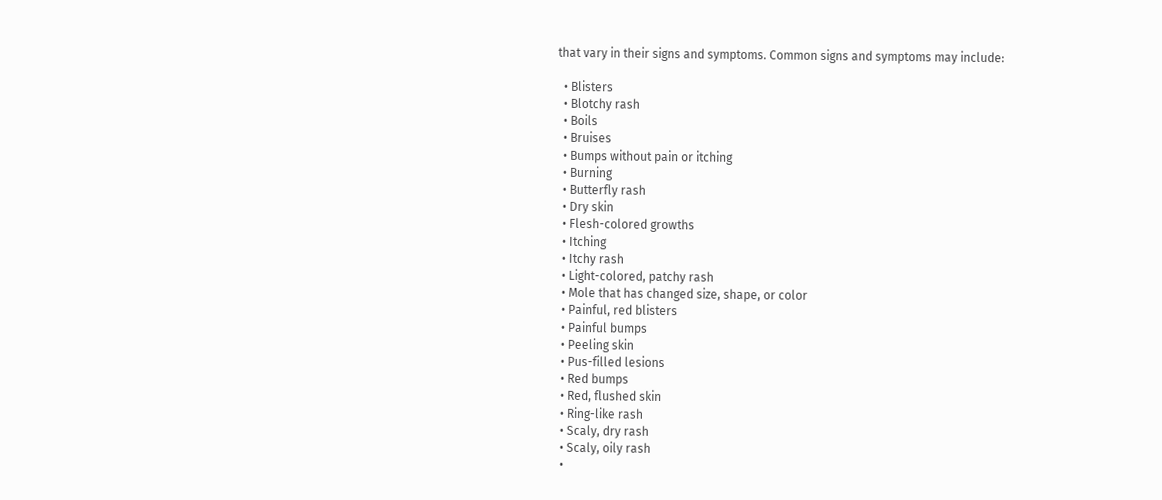that vary in their signs and symptoms. Common signs and symptoms may include:

  • Blisters
  • Blotchy rash
  • Boils
  • Bruises
  • Bumps without pain or itching
  • Burning
  • Butterfly rash
  • Dry skin
  • Flesh-colored growths
  • Itching
  • Itchy rash
  • Light-colored, patchy rash
  • Mole that has changed size, shape, or color
  • Painful, red blisters
  • Painful bumps
  • Peeling skin
  • Pus-filled lesions
  • Red bumps
  • Red, flushed skin
  • Ring-like rash
  • Scaly, dry rash
  • Scaly, oily rash
  •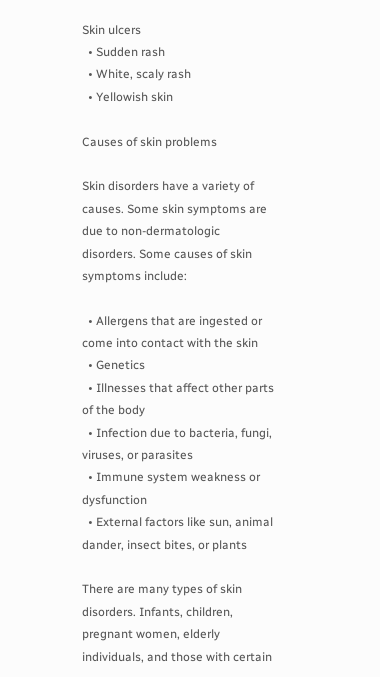Skin ulcers
  • Sudden rash
  • White, scaly rash
  • Yellowish skin

Causes of skin problems

Skin disorders have a variety of causes. Some skin symptoms are due to non-dermatologic disorders. Some causes of skin symptoms include:

  • Allergens that are ingested or come into contact with the skin
  • Genetics
  • Illnesses that affect other parts of the body
  • Infection due to bacteria, fungi, viruses, or parasites
  • Immune system weakness or dysfunction
  • External factors like sun, animal dander, insect bites, or plants

There are many types of skin disorders. Infants, children, pregnant women, elderly individuals, and those with certain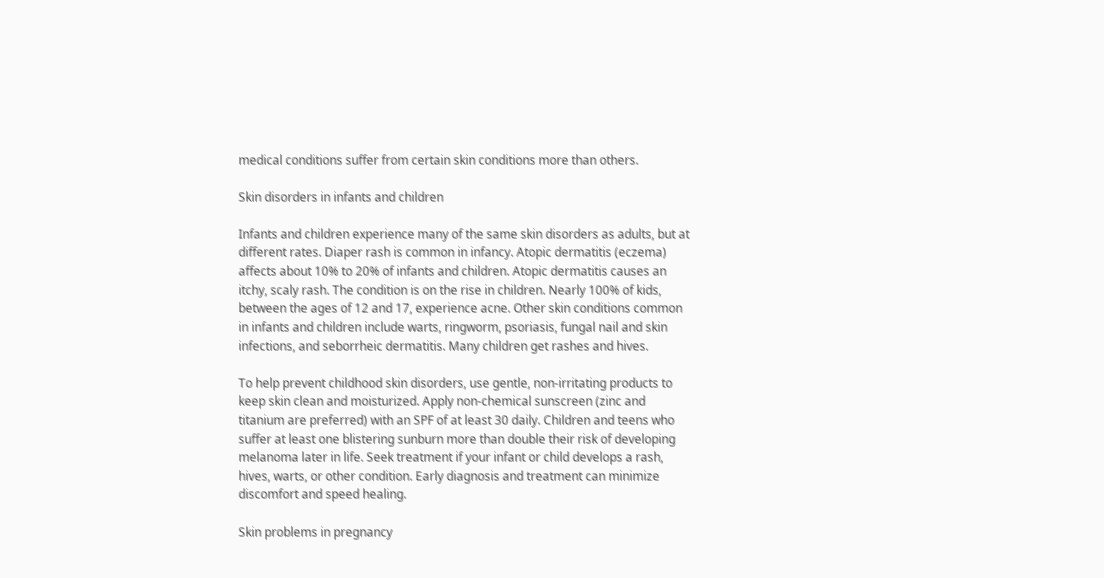medical conditions suffer from certain skin conditions more than others.

Skin disorders in infants and children

Infants and children experience many of the same skin disorders as adults, but at different rates. Diaper rash is common in infancy. Atopic dermatitis (eczema) affects about 10% to 20% of infants and children. Atopic dermatitis causes an itchy, scaly rash. The condition is on the rise in children. Nearly 100% of kids, between the ages of 12 and 17, experience acne. Other skin conditions common in infants and children include warts, ringworm, psoriasis, fungal nail and skin infections, and seborrheic dermatitis. Many children get rashes and hives.

To help prevent childhood skin disorders, use gentle, non-irritating products to keep skin clean and moisturized. Apply non-chemical sunscreen (zinc and titanium are preferred) with an SPF of at least 30 daily. Children and teens who suffer at least one blistering sunburn more than double their risk of developing melanoma later in life. Seek treatment if your infant or child develops a rash, hives, warts, or other condition. Early diagnosis and treatment can minimize discomfort and speed healing.

Skin problems in pregnancy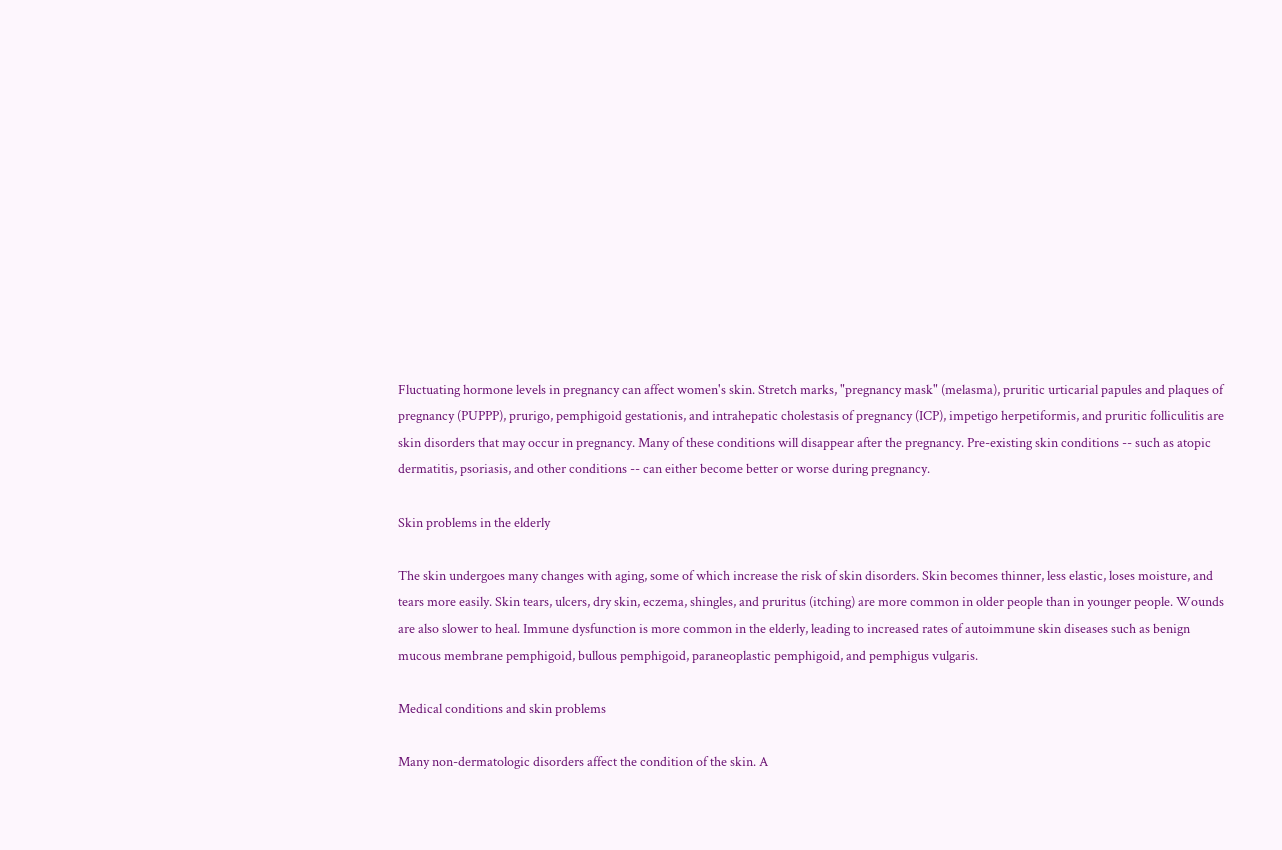Fluctuating hormone levels in pregnancy can affect women's skin. Stretch marks, "pregnancy mask" (melasma), pruritic urticarial papules and plaques of pregnancy (PUPPP), prurigo, pemphigoid gestationis, and intrahepatic cholestasis of pregnancy (ICP), impetigo herpetiformis, and pruritic folliculitis are skin disorders that may occur in pregnancy. Many of these conditions will disappear after the pregnancy. Pre-existing skin conditions -- such as atopic dermatitis, psoriasis, and other conditions -- can either become better or worse during pregnancy.

Skin problems in the elderly

The skin undergoes many changes with aging, some of which increase the risk of skin disorders. Skin becomes thinner, less elastic, loses moisture, and tears more easily. Skin tears, ulcers, dry skin, eczema, shingles, and pruritus (itching) are more common in older people than in younger people. Wounds are also slower to heal. Immune dysfunction is more common in the elderly, leading to increased rates of autoimmune skin diseases such as benign mucous membrane pemphigoid, bullous pemphigoid, paraneoplastic pemphigoid, and pemphigus vulgaris.

Medical conditions and skin problems

Many non-dermatologic disorders affect the condition of the skin. A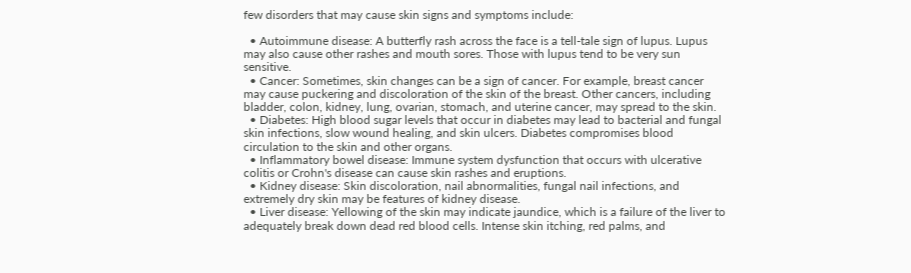few disorders that may cause skin signs and symptoms include:

  • Autoimmune disease: A butterfly rash across the face is a tell-tale sign of lupus. Lupus may also cause other rashes and mouth sores. Those with lupus tend to be very sun sensitive.
  • Cancer: Sometimes, skin changes can be a sign of cancer. For example, breast cancer may cause puckering and discoloration of the skin of the breast. Other cancers, including bladder, colon, kidney, lung, ovarian, stomach, and uterine cancer, may spread to the skin.
  • Diabetes: High blood sugar levels that occur in diabetes may lead to bacterial and fungal skin infections, slow wound healing, and skin ulcers. Diabetes compromises blood circulation to the skin and other organs.
  • Inflammatory bowel disease: Immune system dysfunction that occurs with ulcerative colitis or Crohn's disease can cause skin rashes and eruptions.
  • Kidney disease: Skin discoloration, nail abnormalities, fungal nail infections, and extremely dry skin may be features of kidney disease.
  • Liver disease: Yellowing of the skin may indicate jaundice, which is a failure of the liver to adequately break down dead red blood cells. Intense skin itching, red palms, and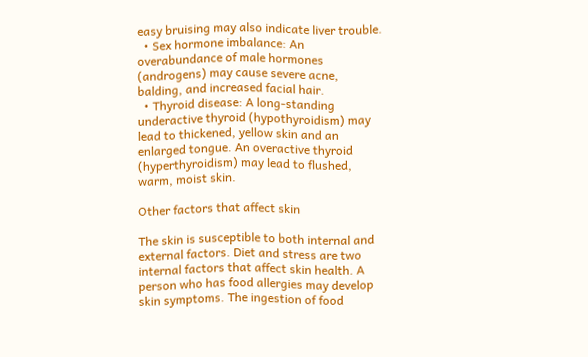easy bruising may also indicate liver trouble.
  • Sex hormone imbalance: An overabundance of male hormones (androgens) may cause severe acne, balding, and increased facial hair.
  • Thyroid disease: A long-standing underactive thyroid (hypothyroidism) may lead to thickened, yellow skin and an enlarged tongue. An overactive thyroid (hyperthyroidism) may lead to flushed, warm, moist skin.

Other factors that affect skin

The skin is susceptible to both internal and external factors. Diet and stress are two internal factors that affect skin health. A person who has food allergies may develop skin symptoms. The ingestion of food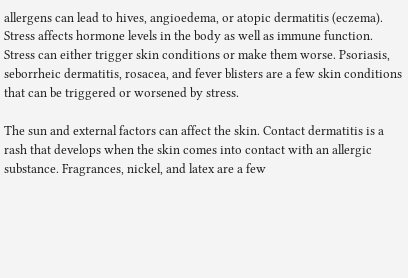allergens can lead to hives, angioedema, or atopic dermatitis (eczema). Stress affects hormone levels in the body as well as immune function. Stress can either trigger skin conditions or make them worse. Psoriasis, seborrheic dermatitis, rosacea, and fever blisters are a few skin conditions that can be triggered or worsened by stress.

The sun and external factors can affect the skin. Contact dermatitis is a rash that develops when the skin comes into contact with an allergic substance. Fragrances, nickel, and latex are a few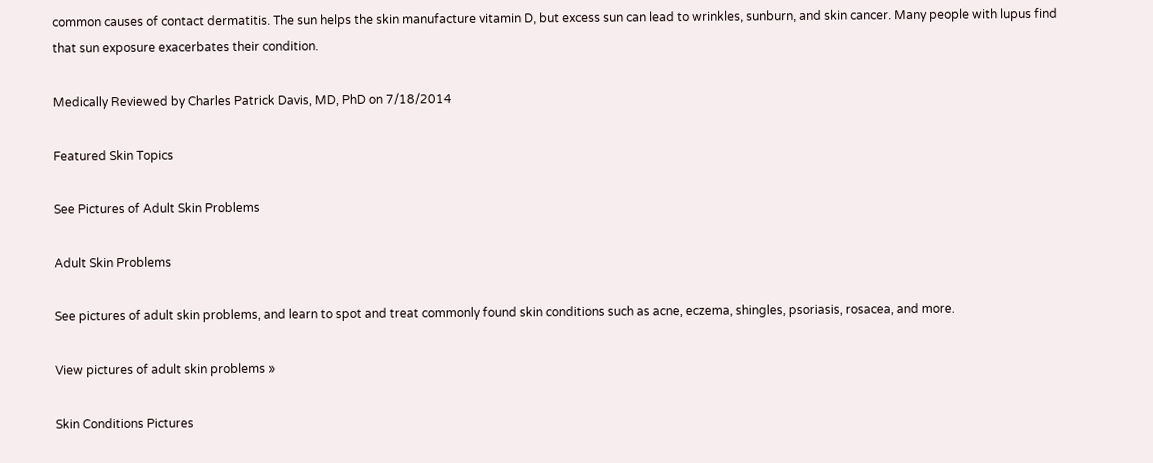common causes of contact dermatitis. The sun helps the skin manufacture vitamin D, but excess sun can lead to wrinkles, sunburn, and skin cancer. Many people with lupus find that sun exposure exacerbates their condition.

Medically Reviewed by Charles Patrick Davis, MD, PhD on 7/18/2014

Featured Skin Topics

See Pictures of Adult Skin Problems

Adult Skin Problems

See pictures of adult skin problems, and learn to spot and treat commonly found skin conditions such as acne, eczema, shingles, psoriasis, rosacea, and more.

View pictures of adult skin problems »

Skin Conditions Pictures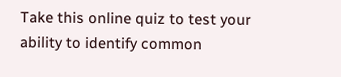Take this online quiz to test your ability to identify common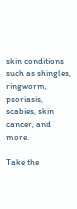skin conditions such as shingles, ringworm, psoriasis, scabies, skin cancer, and more.

Take the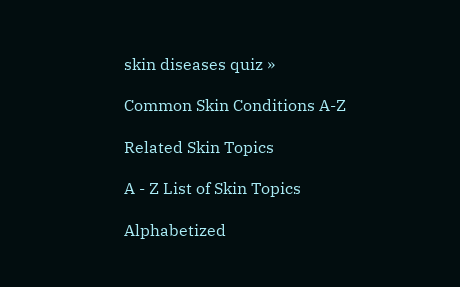skin diseases quiz »

Common Skin Conditions A-Z

Related Skin Topics

A - Z List of Skin Topics

Alphabetized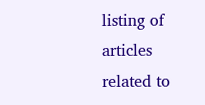listing of articles related to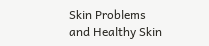Skin Problems and Healthy Skin